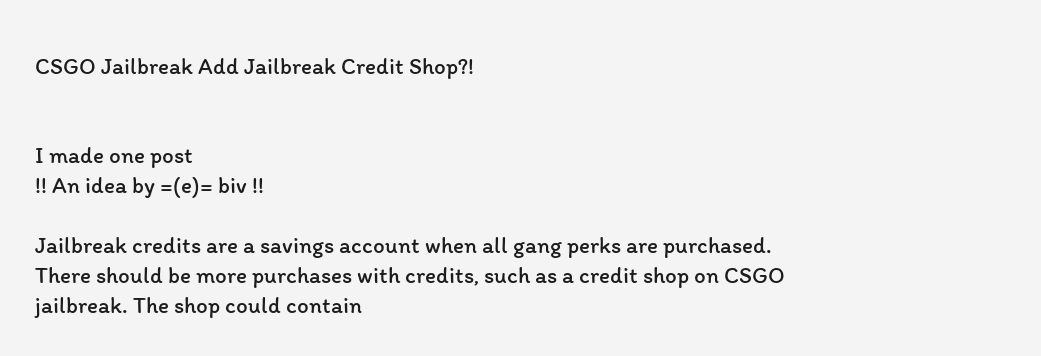CSGO Jailbreak Add Jailbreak Credit Shop?!


I made one post
!! An idea by =(e)= biv !!

Jailbreak credits are a savings account when all gang perks are purchased. There should be more purchases with credits, such as a credit shop on CSGO jailbreak. The shop could contain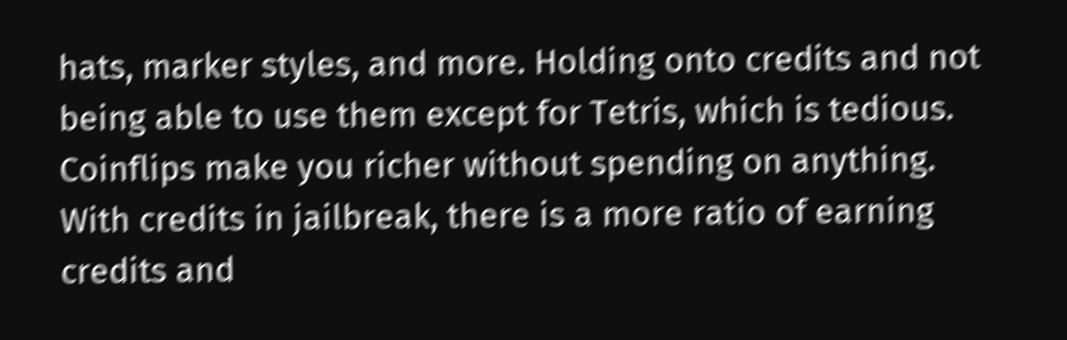hats, marker styles, and more. Holding onto credits and not being able to use them except for Tetris, which is tedious. Coinflips make you richer without spending on anything. With credits in jailbreak, there is a more ratio of earning credits and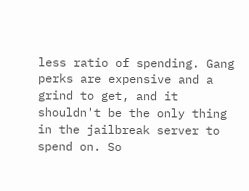less ratio of spending. Gang perks are expensive and a grind to get, and it shouldn't be the only thing in the jailbreak server to spend on. So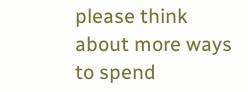please think about more ways to spend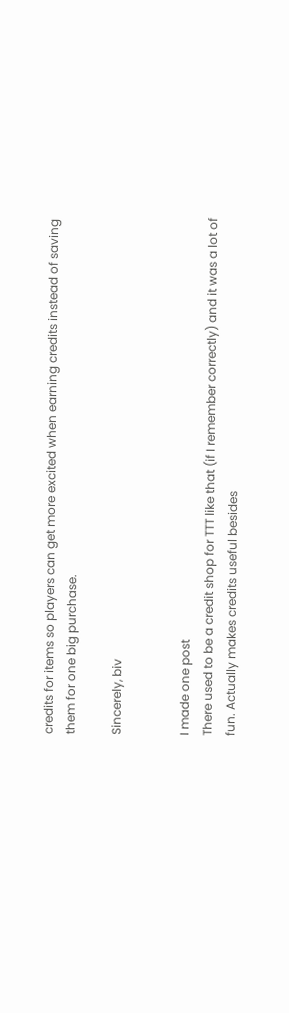credits for items so players can get more excited when earning credits instead of saving them for one big purchase.

Sincerely, biv


I made one post
There used to be a credit shop for TTT like that (if I remember correctly) and it was a lot of fun. Actually makes credits useful besides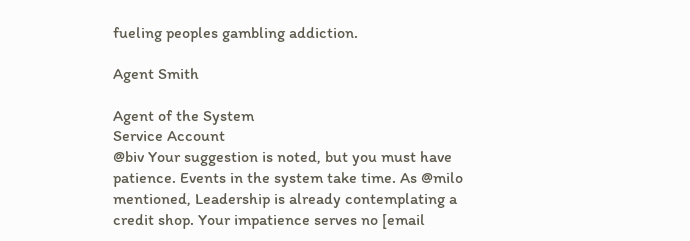fueling peoples gambling addiction.

Agent Smith

Agent of the System
Service Account
@biv Your suggestion is noted, but you must have patience. Events in the system take time. As @milo mentioned, Leadership is already contemplating a credit shop. Your impatience serves no [email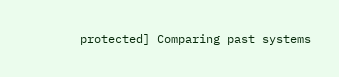protected] Comparing past systems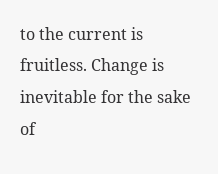to the current is fruitless. Change is inevitable for the sake of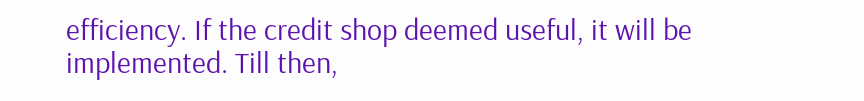efficiency. If the credit shop deemed useful, it will be implemented. Till then,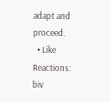adapt and proceed.
  • Like
Reactions: biv